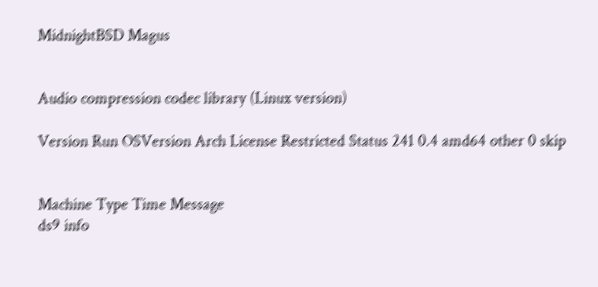MidnightBSD Magus


Audio compression codec library (Linux version)

Version Run OSVersion Arch License Restricted Status 241 0.4 amd64 other 0 skip


Machine Type Time Message
ds9 info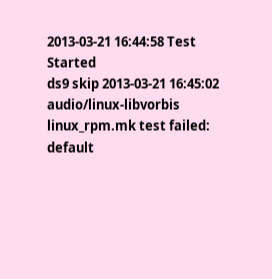2013-03-21 16:44:58 Test Started
ds9 skip 2013-03-21 16:45:02 audio/linux-libvorbis linux_rpm.mk test failed: default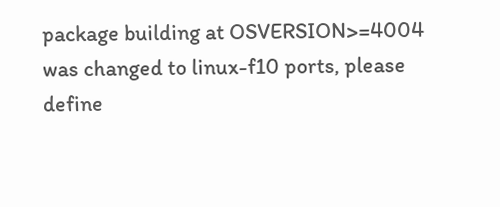package building at OSVERSION>=4004 was changed to linux-f10 ports, please define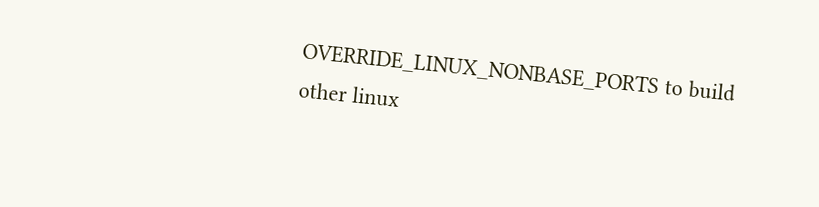OVERRIDE_LINUX_NONBASE_PORTS to build other linux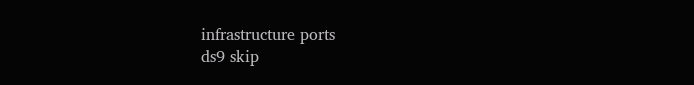infrastructure ports
ds9 skip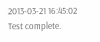2013-03-21 16:45:02 Test complete.